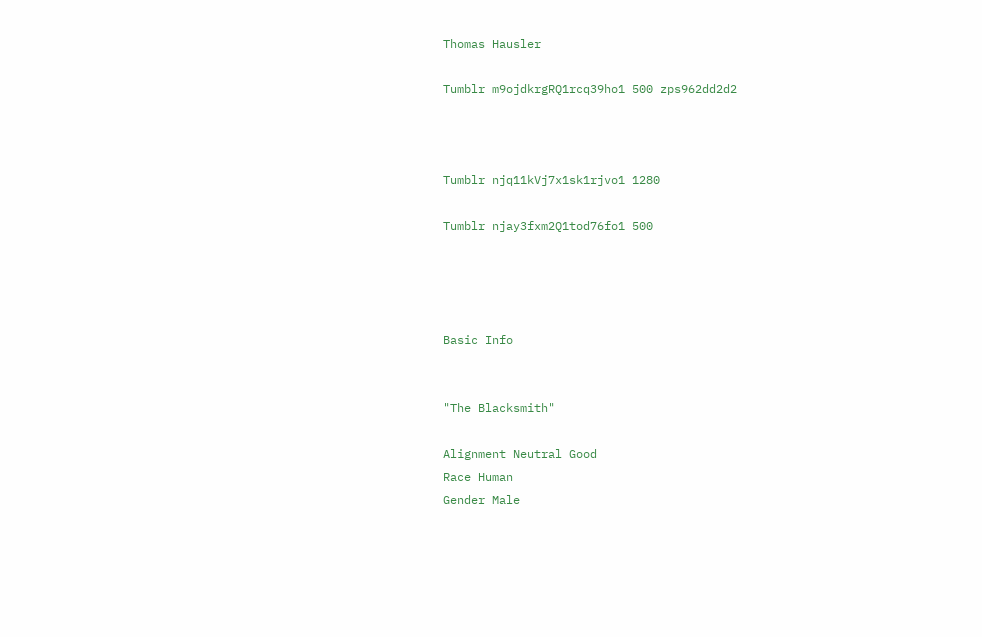Thomas Hausler

Tumblr m9ojdkrgRQ1rcq39ho1 500 zps962dd2d2



Tumblr njq11kVj7x1sk1rjvo1 1280

Tumblr njay3fxm2Q1tod76fo1 500




Basic Info


"The Blacksmith"

Alignment Neutral Good
Race Human
Gender Male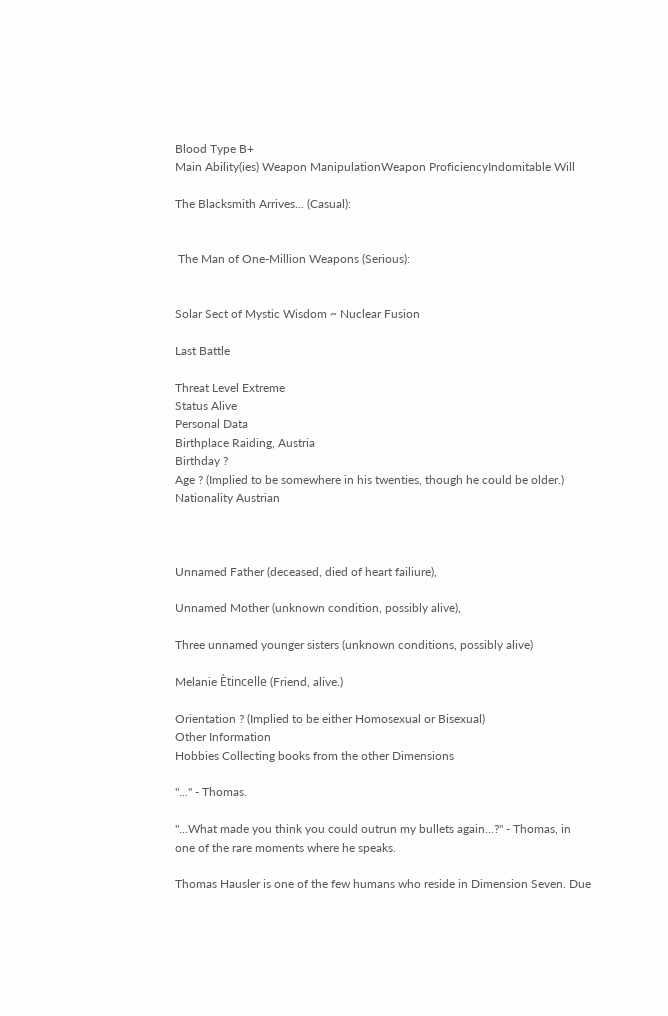Blood Type B+
Main Ability(ies) Weapon ManipulationWeapon ProficiencyIndomitable Will

The Blacksmith Arrives... (Casual):


 The Man of One-Million Weapons (Serious):


Solar Sect of Mystic Wisdom ~ Nuclear Fusion

Last Battle

Threat Level Extreme
Status Alive
Personal Data
Birthplace Raiding, Austria
Birthday ?
Age ? (Implied to be somewhere in his twenties, though he could be older.)
Nationality Austrian



Unnamed Father (deceased, died of heart failiure),

Unnamed Mother (unknown condition, possibly alive),

Three unnamed younger sisters (unknown conditions, possibly alive)

Melanie Ètincelle (Friend, alive.)

Orientation ? (Implied to be either Homosexual or Bisexual)
Other Information
Hobbies Collecting books from the other Dimensions

"..." - Thomas.

"...What made you think you could outrun my bullets again...?" - Thomas, in one of the rare moments where he speaks.

Thomas Hausler is one of the few humans who reside in Dimension Seven. Due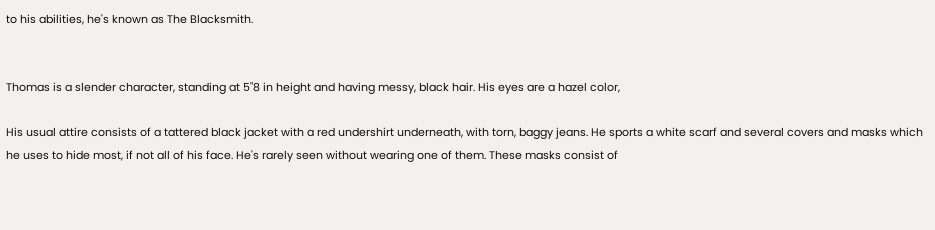to his abilities, he's known as The Blacksmith.


Thomas is a slender character, standing at 5"8 in height and having messy, black hair. His eyes are a hazel color,

His usual attire consists of a tattered black jacket with a red undershirt underneath, with torn, baggy jeans. He sports a white scarf and several covers and masks which he uses to hide most, if not all of his face. He's rarely seen without wearing one of them. These masks consist of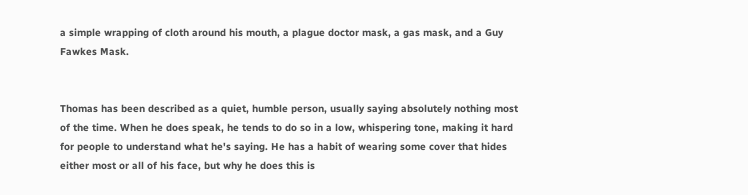a simple wrapping of cloth around his mouth, a plague doctor mask, a gas mask, and a Guy Fawkes Mask.


Thomas has been described as a quiet, humble person, usually saying absolutely nothing most of the time. When he does speak, he tends to do so in a low, whispering tone, making it hard for people to understand what he's saying. He has a habit of wearing some cover that hides either most or all of his face, but why he does this is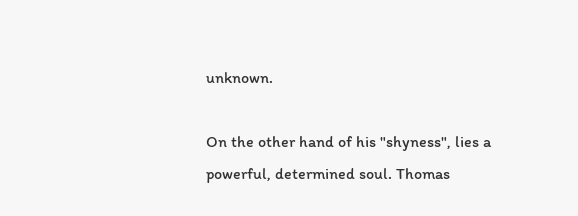unknown.

On the other hand of his "shyness", lies a powerful, determined soul. Thomas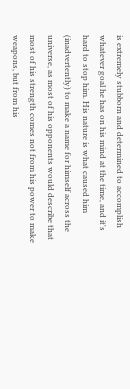is extremely stubborn and determined to accomplish whatever goal he has on his mind at the time, and it's hard to stop him. His nature is what caused him (inadvertently) to make a name for himself across the universe, as most of his opponents would describe that most of his strength comes not from his power to make weapons, but from his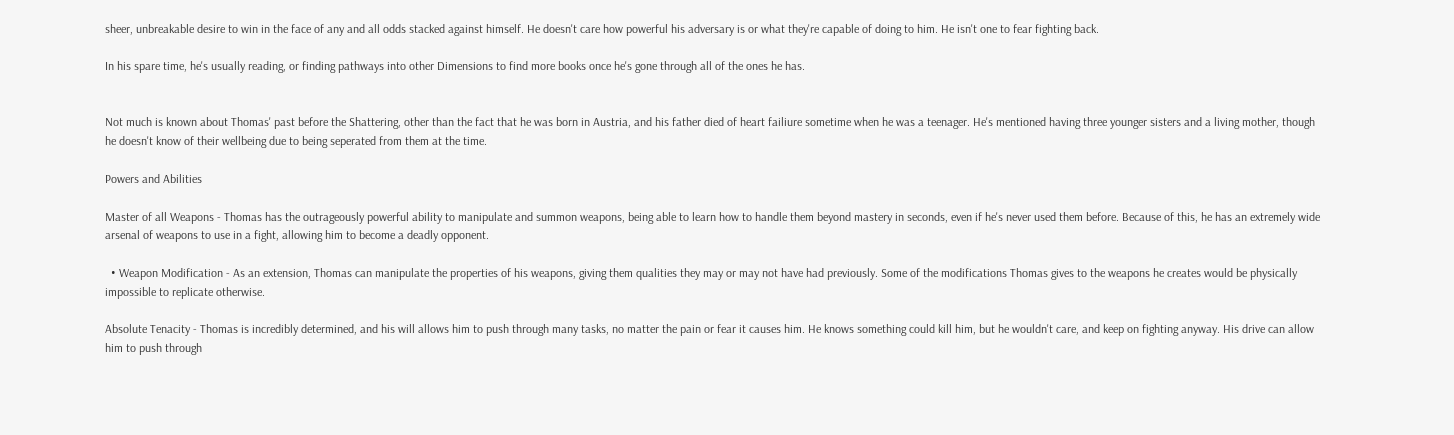sheer, unbreakable desire to win in the face of any and all odds stacked against himself. He doesn't care how powerful his adversary is or what they're capable of doing to him. He isn't one to fear fighting back.

In his spare time, he's usually reading, or finding pathways into other Dimensions to find more books once he's gone through all of the ones he has.


Not much is known about Thomas' past before the Shattering, other than the fact that he was born in Austria, and his father died of heart failiure sometime when he was a teenager. He's mentioned having three younger sisters and a living mother, though he doesn't know of their wellbeing due to being seperated from them at the time.

Powers and Abilities

Master of all Weapons - Thomas has the outrageously powerful ability to manipulate and summon weapons, being able to learn how to handle them beyond mastery in seconds, even if he's never used them before. Because of this, he has an extremely wide arsenal of weapons to use in a fight, allowing him to become a deadly opponent.

  • Weapon Modification - As an extension, Thomas can manipulate the properties of his weapons, giving them qualities they may or may not have had previously. Some of the modifications Thomas gives to the weapons he creates would be physically impossible to replicate otherwise.

Absolute Tenacity - Thomas is incredibly determined, and his will allows him to push through many tasks, no matter the pain or fear it causes him. He knows something could kill him, but he wouldn't care, and keep on fighting anyway. His drive can allow him to push through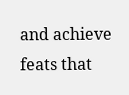and achieve feats that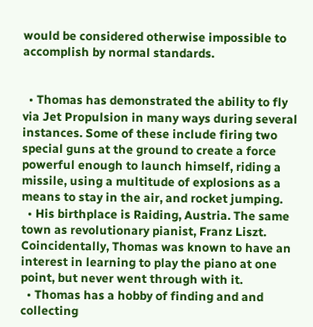would be considered otherwise impossible to accomplish by normal standards.


  • Thomas has demonstrated the ability to fly via Jet Propulsion in many ways during several instances. Some of these include firing two special guns at the ground to create a force powerful enough to launch himself, riding a missile, using a multitude of explosions as a means to stay in the air, and rocket jumping.
  • His birthplace is Raiding, Austria. The same town as revolutionary pianist, Franz Liszt. Coincidentally, Thomas was known to have an interest in learning to play the piano at one point, but never went through with it.
  • Thomas has a hobby of finding and and collecting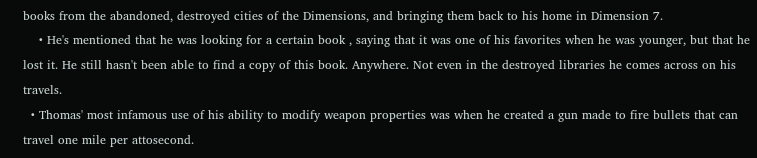books from the abandoned, destroyed cities of the Dimensions, and bringing them back to his home in Dimension 7.
    • He's mentioned that he was looking for a certain book , saying that it was one of his favorites when he was younger, but that he lost it. He still hasn't been able to find a copy of this book. Anywhere. Not even in the destroyed libraries he comes across on his travels.
  • Thomas' most infamous use of his ability to modify weapon properties was when he created a gun made to fire bullets that can travel one mile per attosecond.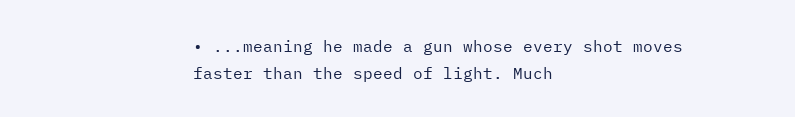• ...meaning he made a gun whose every shot moves faster than the speed of light. Much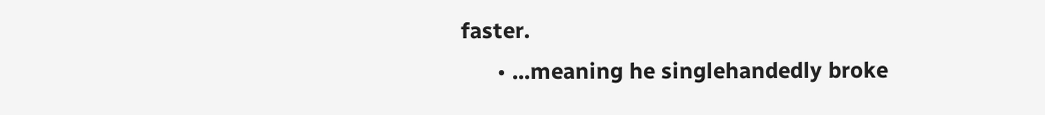faster.
      • ...meaning he singlehandedly broke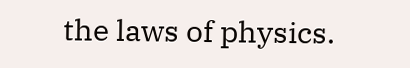the laws of physics.